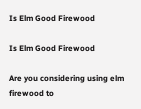Is Elm Good Firewood

Is Elm Good Firewood

Are you considering using elm firewood to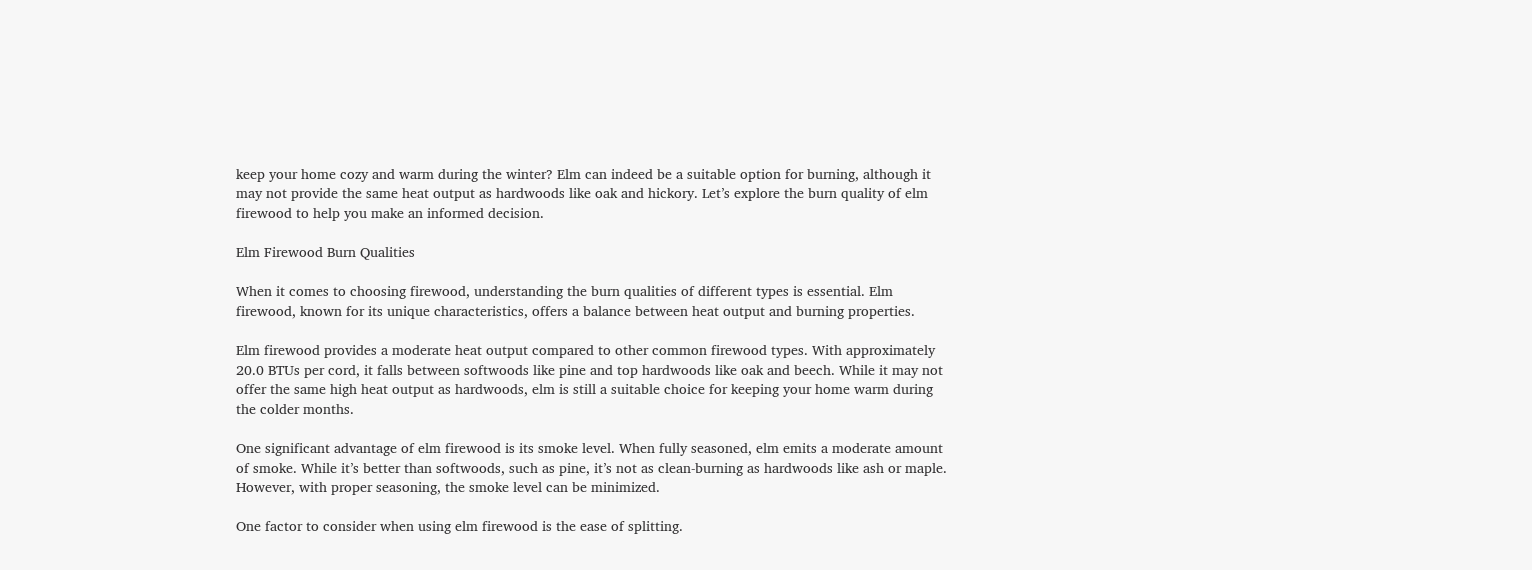keep your home cozy and warm during the winter? Elm can indeed be a suitable option for burning, although it may not provide the same heat output as hardwoods like oak and hickory. Let’s explore the burn quality of elm firewood to help you make an informed decision.

Elm Firewood Burn Qualities

When it comes to choosing firewood, understanding the burn qualities of different types is essential. Elm firewood, known for its unique characteristics, offers a balance between heat output and burning properties.

Elm firewood provides a moderate heat output compared to other common firewood types. With approximately 20.0 BTUs per cord, it falls between softwoods like pine and top hardwoods like oak and beech. While it may not offer the same high heat output as hardwoods, elm is still a suitable choice for keeping your home warm during the colder months.

One significant advantage of elm firewood is its smoke level. When fully seasoned, elm emits a moderate amount of smoke. While it’s better than softwoods, such as pine, it’s not as clean-burning as hardwoods like ash or maple. However, with proper seasoning, the smoke level can be minimized.

One factor to consider when using elm firewood is the ease of splitting.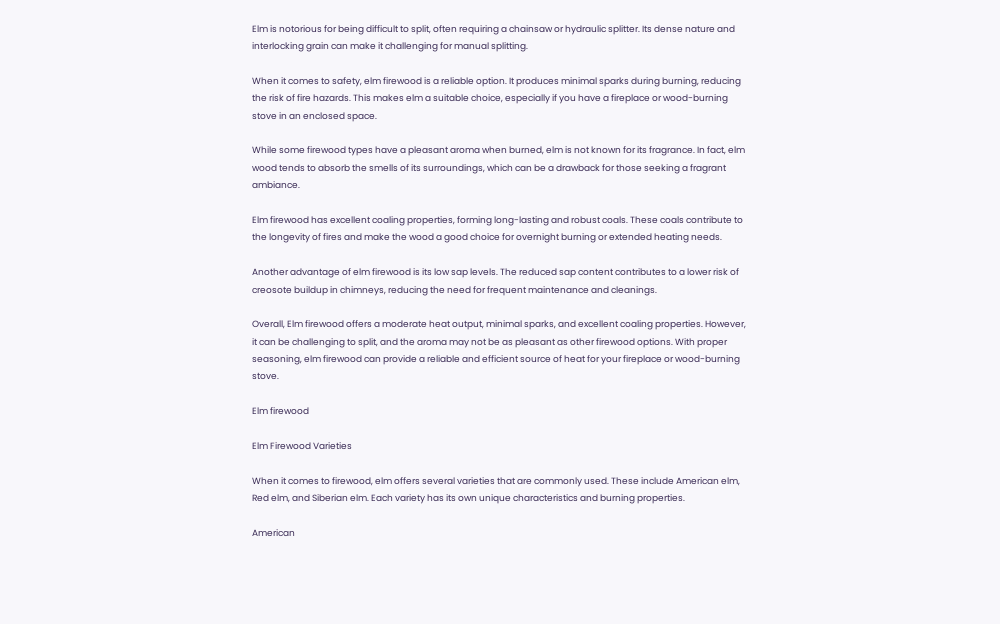Elm is notorious for being difficult to split, often requiring a chainsaw or hydraulic splitter. Its dense nature and interlocking grain can make it challenging for manual splitting.

When it comes to safety, elm firewood is a reliable option. It produces minimal sparks during burning, reducing the risk of fire hazards. This makes elm a suitable choice, especially if you have a fireplace or wood-burning stove in an enclosed space.

While some firewood types have a pleasant aroma when burned, elm is not known for its fragrance. In fact, elm wood tends to absorb the smells of its surroundings, which can be a drawback for those seeking a fragrant ambiance.

Elm firewood has excellent coaling properties, forming long-lasting and robust coals. These coals contribute to the longevity of fires and make the wood a good choice for overnight burning or extended heating needs.

Another advantage of elm firewood is its low sap levels. The reduced sap content contributes to a lower risk of creosote buildup in chimneys, reducing the need for frequent maintenance and cleanings.

Overall, Elm firewood offers a moderate heat output, minimal sparks, and excellent coaling properties. However, it can be challenging to split, and the aroma may not be as pleasant as other firewood options. With proper seasoning, elm firewood can provide a reliable and efficient source of heat for your fireplace or wood-burning stove.

Elm firewood

Elm Firewood Varieties

When it comes to firewood, elm offers several varieties that are commonly used. These include American elm, Red elm, and Siberian elm. Each variety has its own unique characteristics and burning properties.

American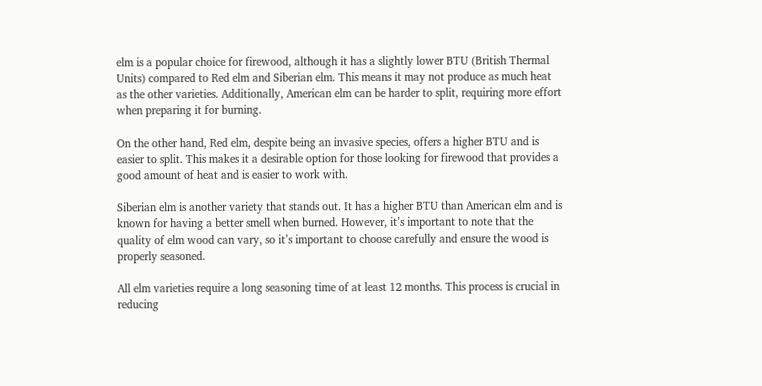elm is a popular choice for firewood, although it has a slightly lower BTU (British Thermal Units) compared to Red elm and Siberian elm. This means it may not produce as much heat as the other varieties. Additionally, American elm can be harder to split, requiring more effort when preparing it for burning.

On the other hand, Red elm, despite being an invasive species, offers a higher BTU and is easier to split. This makes it a desirable option for those looking for firewood that provides a good amount of heat and is easier to work with.

Siberian elm is another variety that stands out. It has a higher BTU than American elm and is known for having a better smell when burned. However, it’s important to note that the quality of elm wood can vary, so it’s important to choose carefully and ensure the wood is properly seasoned.

All elm varieties require a long seasoning time of at least 12 months. This process is crucial in reducing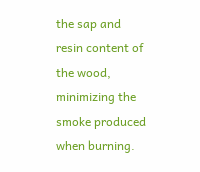the sap and resin content of the wood, minimizing the smoke produced when burning.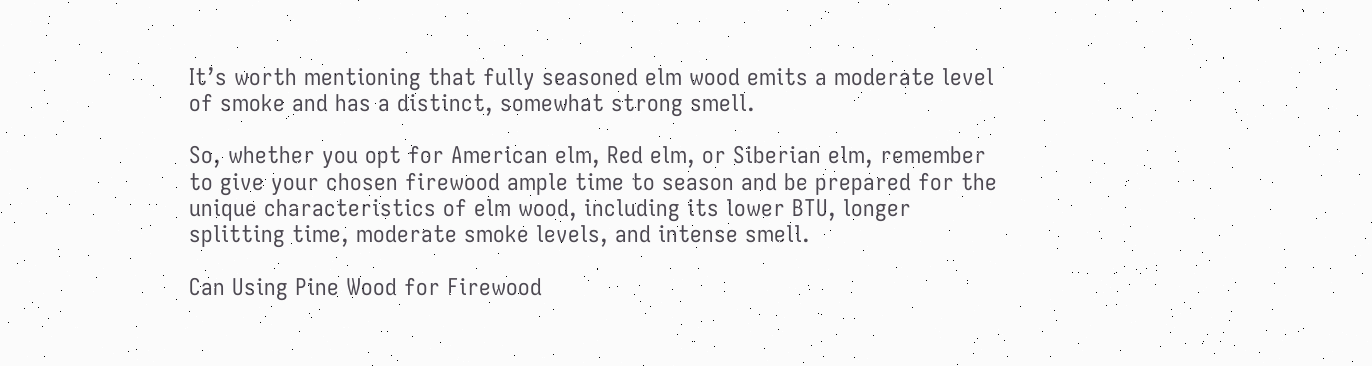It’s worth mentioning that fully seasoned elm wood emits a moderate level of smoke and has a distinct, somewhat strong smell.

So, whether you opt for American elm, Red elm, or Siberian elm, remember to give your chosen firewood ample time to season and be prepared for the unique characteristics of elm wood, including its lower BTU, longer splitting time, moderate smoke levels, and intense smell.

Can Using Pine Wood for Firewood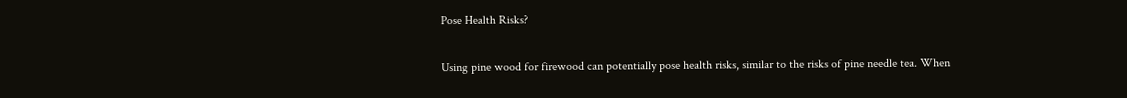Pose Health Risks?

Using pine wood for firewood can potentially pose health risks, similar to the risks of pine needle tea. When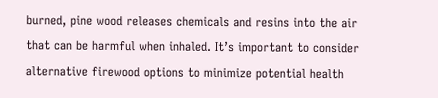burned, pine wood releases chemicals and resins into the air that can be harmful when inhaled. It’s important to consider alternative firewood options to minimize potential health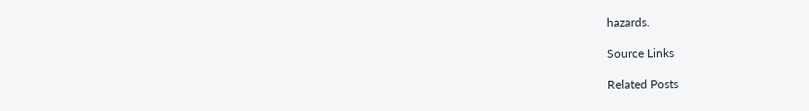hazards.

Source Links

Related Posts